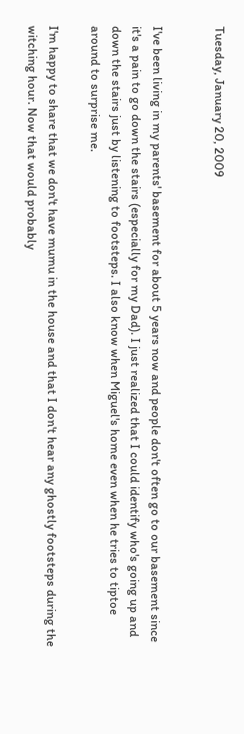Tuesday, January 20, 2009


I've been living in my parents' basement for about 5 years now and people don't often go to our basement since it's a pain to go down the stairs (especially for my Dad). I just realized that I could identify who's going up and down the stairs just by listening to footsteps. I also know when Miguel's home even when he tries to tiptoe around to surprise me.

I'm happy to share that we don't have mumu in the house and that I don't hear any ghostly footsteps during the witching hour. Now that would probably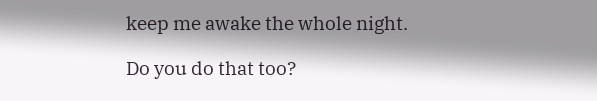keep me awake the whole night.

Do you do that too?